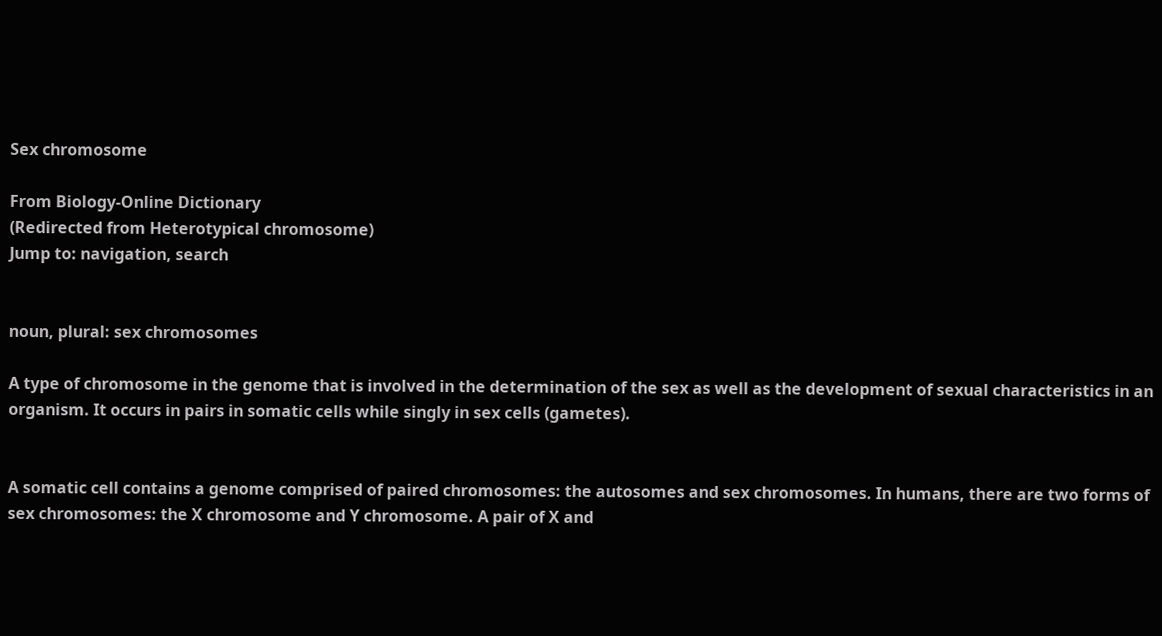Sex chromosome

From Biology-Online Dictionary
(Redirected from Heterotypical chromosome)
Jump to: navigation, search


noun, plural: sex chromosomes

A type of chromosome in the genome that is involved in the determination of the sex as well as the development of sexual characteristics in an organism. It occurs in pairs in somatic cells while singly in sex cells (gametes).


A somatic cell contains a genome comprised of paired chromosomes: the autosomes and sex chromosomes. In humans, there are two forms of sex chromosomes: the X chromosome and Y chromosome. A pair of X and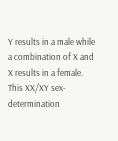Y results in a male while a combination of X and X results in a female. This XX/XY sex-determination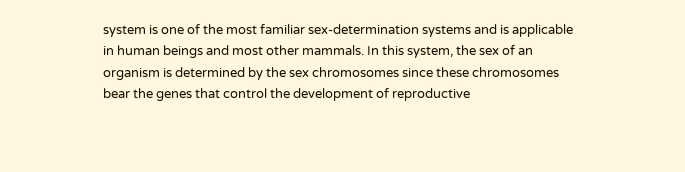system is one of the most familiar sex-determination systems and is applicable in human beings and most other mammals. In this system, the sex of an organism is determined by the sex chromosomes since these chromosomes bear the genes that control the development of reproductive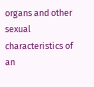organs and other sexual characteristics of an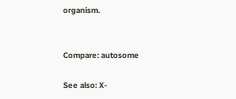organism.


Compare: autosome

See also: X-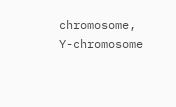chromosome, Y-chromosome